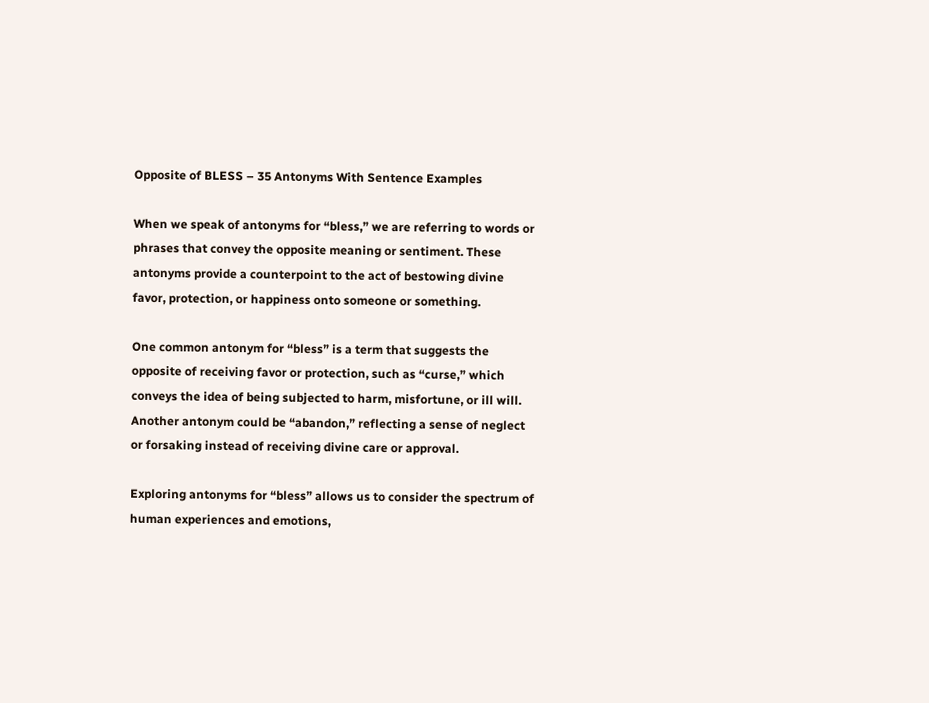Opposite of BLESS – 35 Antonyms With Sentence Examples

When we speak of antonyms for “bless,” we are referring to words or phrases that convey the opposite meaning or sentiment. These antonyms provide a counterpoint to the act of bestowing divine favor, protection, or happiness onto someone or something.

One common antonym for “bless” is a term that suggests the opposite of receiving favor or protection, such as “curse,” which conveys the idea of being subjected to harm, misfortune, or ill will. Another antonym could be “abandon,” reflecting a sense of neglect or forsaking instead of receiving divine care or approval.

Exploring antonyms for “bless” allows us to consider the spectrum of human experiences and emotions,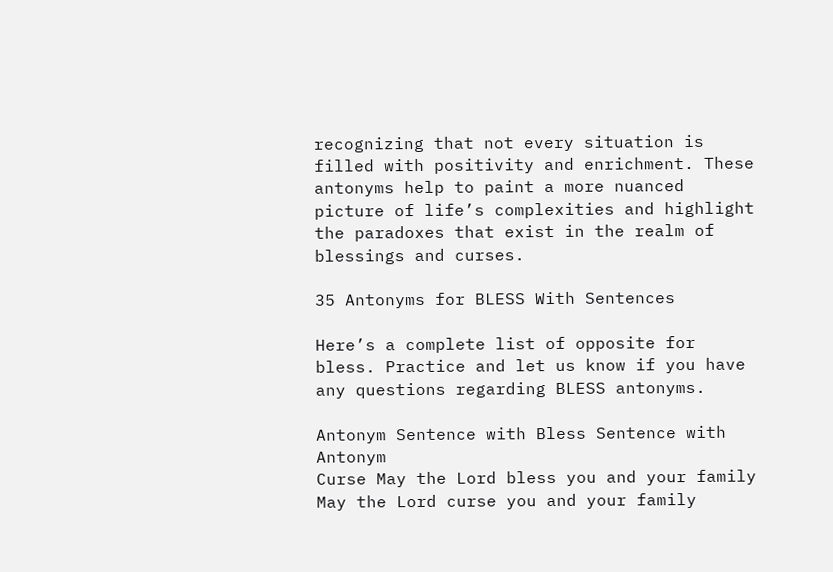recognizing that not every situation is filled with positivity and enrichment. These antonyms help to paint a more nuanced picture of life’s complexities and highlight the paradoxes that exist in the realm of blessings and curses.

35 Antonyms for BLESS With Sentences

Here’s a complete list of opposite for bless. Practice and let us know if you have any questions regarding BLESS antonyms.

Antonym Sentence with Bless Sentence with Antonym
Curse May the Lord bless you and your family May the Lord curse you and your family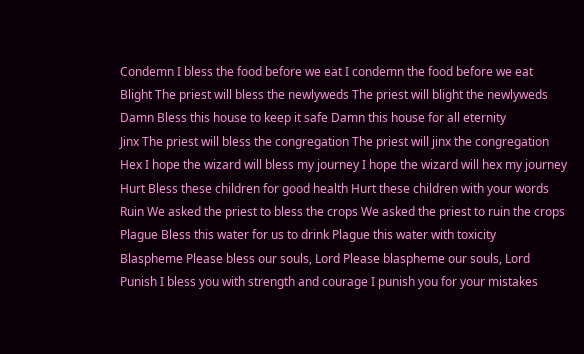Condemn I bless the food before we eat I condemn the food before we eat
Blight The priest will bless the newlyweds The priest will blight the newlyweds
Damn Bless this house to keep it safe Damn this house for all eternity
Jinx The priest will bless the congregation The priest will jinx the congregation
Hex I hope the wizard will bless my journey I hope the wizard will hex my journey
Hurt Bless these children for good health Hurt these children with your words
Ruin We asked the priest to bless the crops We asked the priest to ruin the crops
Plague Bless this water for us to drink Plague this water with toxicity
Blaspheme Please bless our souls, Lord Please blaspheme our souls, Lord
Punish I bless you with strength and courage I punish you for your mistakes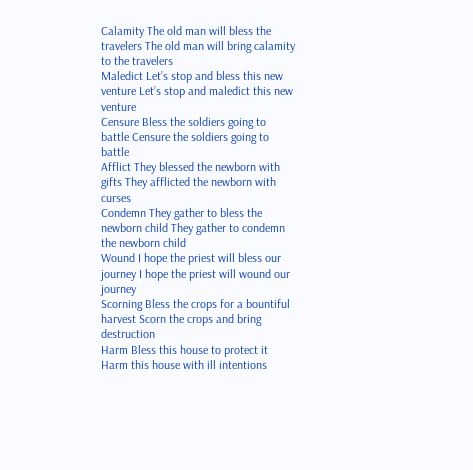Calamity The old man will bless the travelers The old man will bring calamity to the travelers
Maledict Let’s stop and bless this new venture Let’s stop and maledict this new venture
Censure Bless the soldiers going to battle Censure the soldiers going to battle
Afflict They blessed the newborn with gifts They afflicted the newborn with curses
Condemn They gather to bless the newborn child They gather to condemn the newborn child
Wound I hope the priest will bless our journey I hope the priest will wound our journey
Scorning Bless the crops for a bountiful harvest Scorn the crops and bring destruction
Harm Bless this house to protect it Harm this house with ill intentions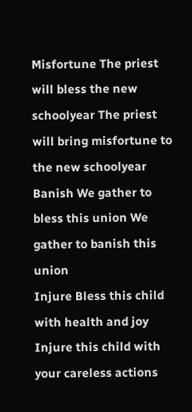Misfortune The priest will bless the new schoolyear The priest will bring misfortune to the new schoolyear
Banish We gather to bless this union We gather to banish this union
Injure Bless this child with health and joy Injure this child with your careless actions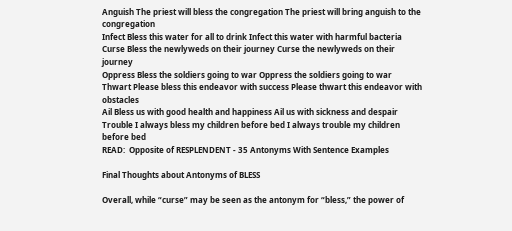Anguish The priest will bless the congregation The priest will bring anguish to the congregation
Infect Bless this water for all to drink Infect this water with harmful bacteria
Curse Bless the newlyweds on their journey Curse the newlyweds on their journey
Oppress Bless the soldiers going to war Oppress the soldiers going to war
Thwart Please bless this endeavor with success Please thwart this endeavor with obstacles
Ail Bless us with good health and happiness Ail us with sickness and despair
Trouble I always bless my children before bed I always trouble my children before bed
READ:  Opposite of RESPLENDENT - 35 Antonyms With Sentence Examples

Final Thoughts about Antonyms of BLESS

Overall, while “curse” may be seen as the antonym for “bless,” the power of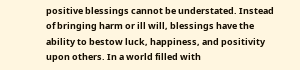positive blessings cannot be understated. Instead of bringing harm or ill will, blessings have the ability to bestow luck, happiness, and positivity upon others. In a world filled with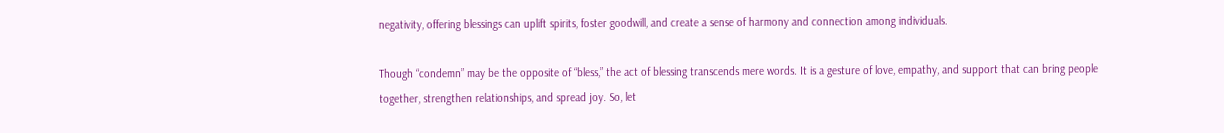negativity, offering blessings can uplift spirits, foster goodwill, and create a sense of harmony and connection among individuals.

Though “condemn” may be the opposite of “bless,” the act of blessing transcends mere words. It is a gesture of love, empathy, and support that can bring people together, strengthen relationships, and spread joy. So, let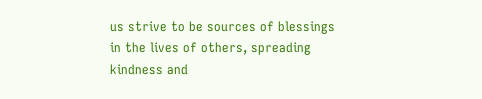us strive to be sources of blessings in the lives of others, spreading kindness and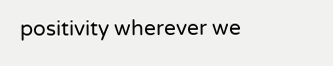positivity wherever we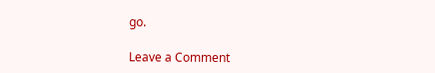go.

Leave a Comment